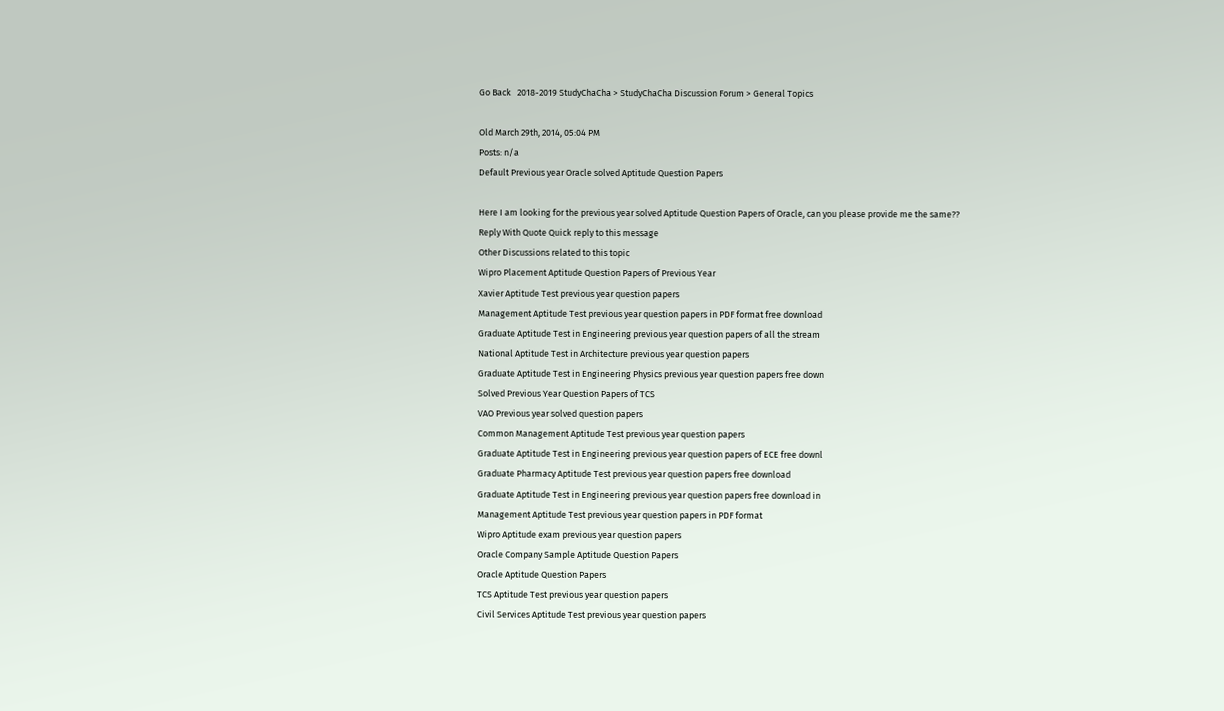Go Back   2018-2019 StudyChaCha > StudyChaCha Discussion Forum > General Topics

Old March 29th, 2014, 05:04 PM
Posts: n/a
Default Previous year Oracle solved Aptitude Question Papers

Here I am looking for the previous year solved Aptitude Question Papers of Oracle, can you please provide me the same??
Reply With Quote Quick reply to this message
Other Discussions related to this topic
Wipro Placement Aptitude Question Papers of Previous Year
Xavier Aptitude Test previous year question papers
Management Aptitude Test previous year question papers in PDF format free download
Graduate Aptitude Test in Engineering previous year question papers of all the stream
National Aptitude Test in Architecture previous year question papers
Graduate Aptitude Test in Engineering Physics previous year question papers free down
Solved Previous Year Question Papers of TCS
VAO Previous year solved question papers
Common Management Aptitude Test previous year question papers
Graduate Aptitude Test in Engineering previous year question papers of ECE free downl
Graduate Pharmacy Aptitude Test previous year question papers free download
Graduate Aptitude Test in Engineering previous year question papers free download in
Management Aptitude Test previous year question papers in PDF format
Wipro Aptitude exam previous year question papers
Oracle Company Sample Aptitude Question Papers
Oracle Aptitude Question Papers
TCS Aptitude Test previous year question papers
Civil Services Aptitude Test previous year question papers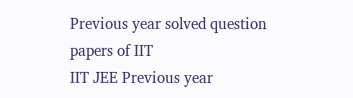Previous year solved question papers of IIT
IIT JEE Previous year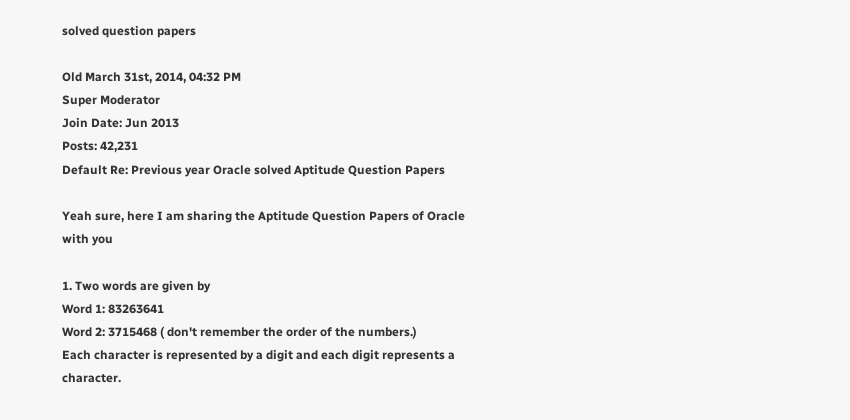solved question papers

Old March 31st, 2014, 04:32 PM
Super Moderator
Join Date: Jun 2013
Posts: 42,231
Default Re: Previous year Oracle solved Aptitude Question Papers

Yeah sure, here I am sharing the Aptitude Question Papers of Oracle with you

1. Two words are given by
Word 1: 83263641
Word 2: 3715468 ( don't remember the order of the numbers.)
Each character is represented by a digit and each digit represents a character.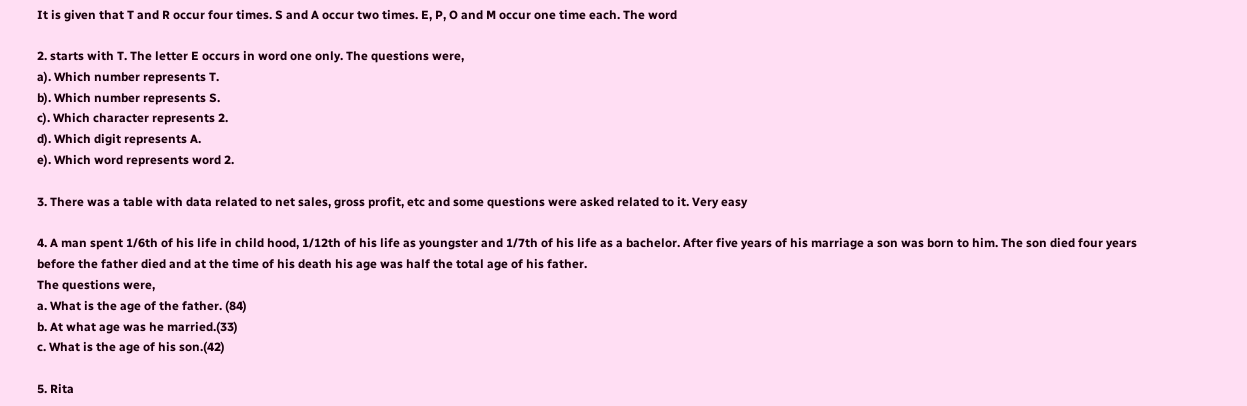It is given that T and R occur four times. S and A occur two times. E, P, O and M occur one time each. The word

2. starts with T. The letter E occurs in word one only. The questions were,
a). Which number represents T.
b). Which number represents S.
c). Which character represents 2.
d). Which digit represents A.
e). Which word represents word 2.

3. There was a table with data related to net sales, gross profit, etc and some questions were asked related to it. Very easy

4. A man spent 1/6th of his life in child hood, 1/12th of his life as youngster and 1/7th of his life as a bachelor. After five years of his marriage a son was born to him. The son died four years before the father died and at the time of his death his age was half the total age of his father.
The questions were,
a. What is the age of the father. (84)
b. At what age was he married.(33)
c. What is the age of his son.(42)

5. Rita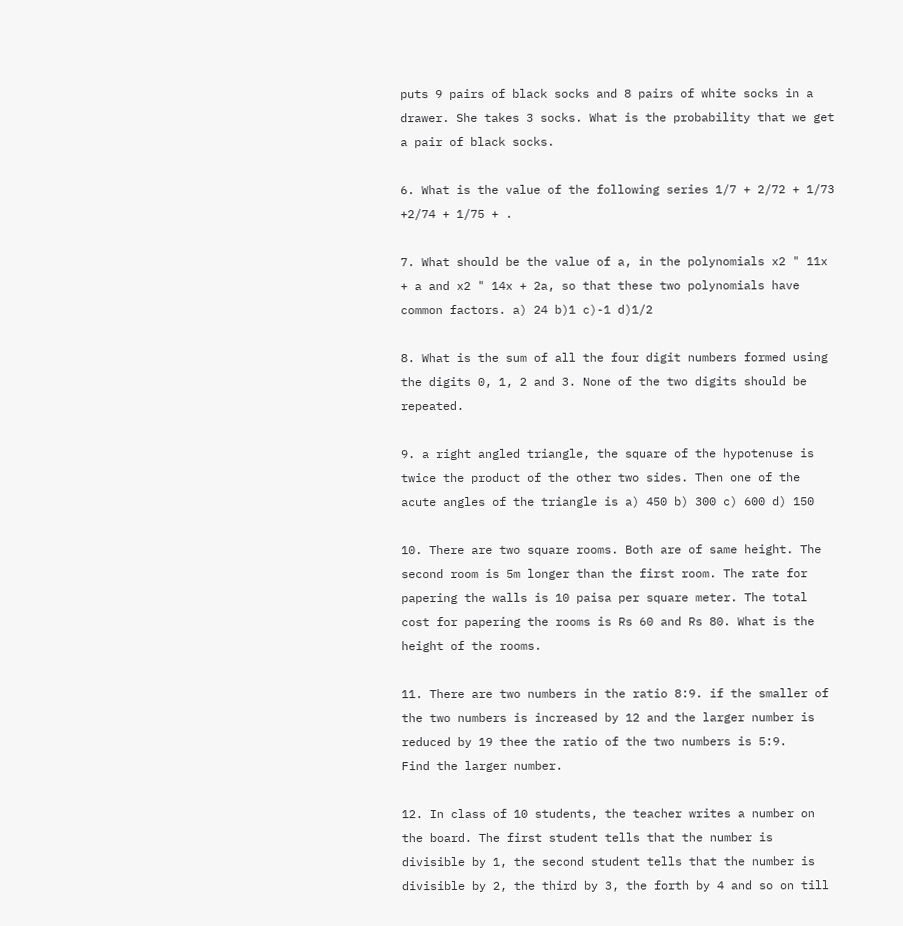puts 9 pairs of black socks and 8 pairs of white socks in a drawer. She takes 3 socks. What is the probability that we get a pair of black socks.

6. What is the value of the following series 1/7 + 2/72 + 1/73 +2/74 + 1/75 + .

7. What should be the value of a, in the polynomials x2 " 11x + a and x2 " 14x + 2a, so that these two polynomials have common factors. a) 24 b)1 c)-1 d)1/2

8. What is the sum of all the four digit numbers formed using the digits 0, 1, 2 and 3. None of the two digits should be repeated.

9. a right angled triangle, the square of the hypotenuse is twice the product of the other two sides. Then one of the acute angles of the triangle is a) 450 b) 300 c) 600 d) 150

10. There are two square rooms. Both are of same height. The second room is 5m longer than the first room. The rate for papering the walls is 10 paisa per square meter. The total cost for papering the rooms is Rs 60 and Rs 80. What is the height of the rooms.

11. There are two numbers in the ratio 8:9. if the smaller of the two numbers is increased by 12 and the larger number is reduced by 19 thee the ratio of the two numbers is 5:9.
Find the larger number.

12. In class of 10 students, the teacher writes a number on the board. The first student tells that the number is divisible by 1, the second student tells that the number is divisible by 2, the third by 3, the forth by 4 and so on till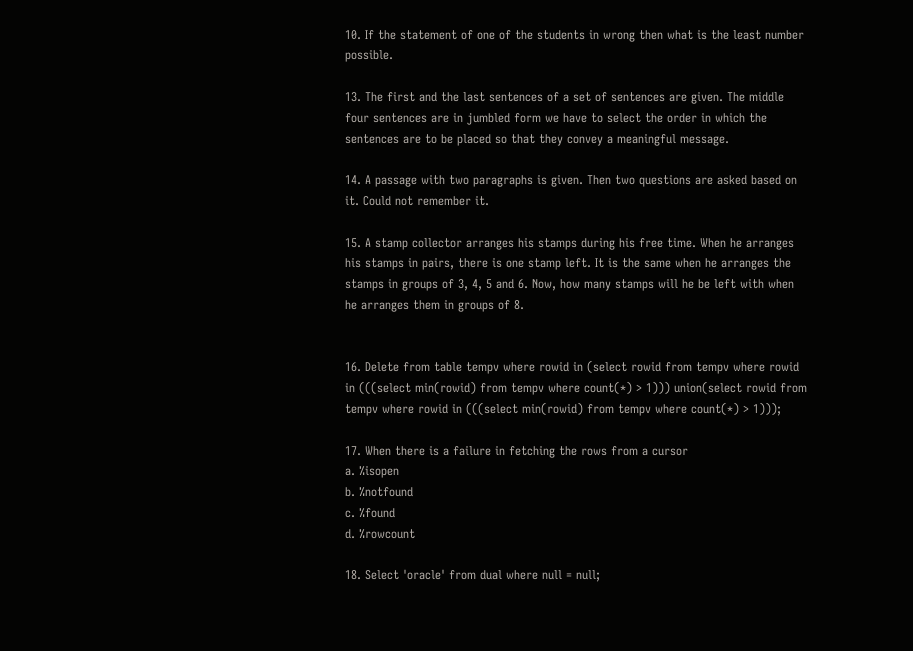10. If the statement of one of the students in wrong then what is the least number possible.

13. The first and the last sentences of a set of sentences are given. The middle four sentences are in jumbled form we have to select the order in which the sentences are to be placed so that they convey a meaningful message.

14. A passage with two paragraphs is given. Then two questions are asked based on it. Could not remember it.

15. A stamp collector arranges his stamps during his free time. When he arranges his stamps in pairs, there is one stamp left. It is the same when he arranges the stamps in groups of 3, 4, 5 and 6. Now, how many stamps will he be left with when he arranges them in groups of 8.


16. Delete from table tempv where rowid in (select rowid from tempv where rowid in (((select min(rowid) from tempv where count(*) > 1))) union(select rowid from tempv where rowid in (((select min(rowid) from tempv where count(*) > 1)));

17. When there is a failure in fetching the rows from a cursor
a. %isopen
b. %notfound
c. %found
d. %rowcount

18. Select 'oracle' from dual where null = null;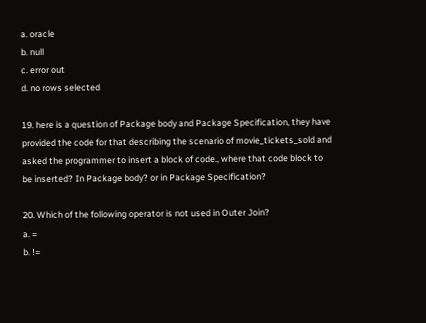a. oracle
b. null
c. error out
d. no rows selected

19. here is a question of Package body and Package Specification, they have provided the code for that describing the scenario of movie_tickets_sold and asked the programmer to insert a block of code., where that code block to be inserted? In Package body? or in Package Specification?

20. Which of the following operator is not used in Outer Join?
a. =
b. !=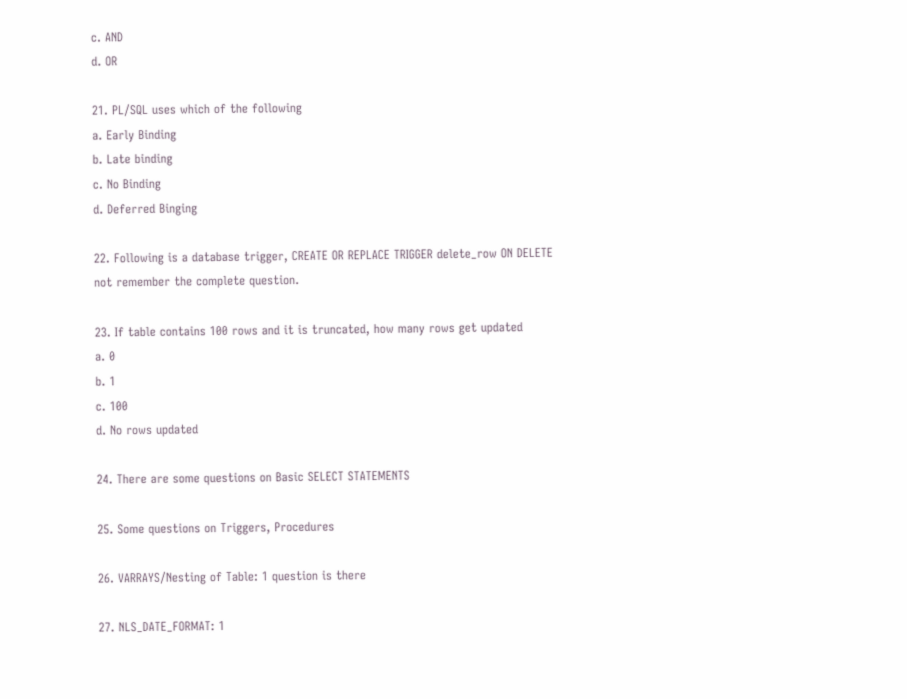c. AND
d. OR

21. PL/SQL uses which of the following
a. Early Binding
b. Late binding
c. No Binding
d. Deferred Binging

22. Following is a database trigger, CREATE OR REPLACE TRIGGER delete_row ON DELETE
not remember the complete question.

23. If table contains 100 rows and it is truncated, how many rows get updated
a. 0
b. 1
c. 100
d. No rows updated

24. There are some questions on Basic SELECT STATEMENTS

25. Some questions on Triggers, Procedures

26. VARRAYS/Nesting of Table: 1 question is there

27. NLS_DATE_FORMAT: 1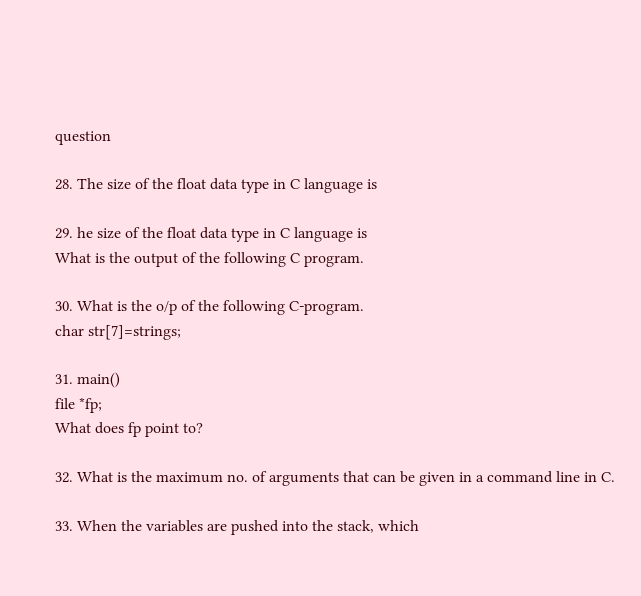question

28. The size of the float data type in C language is

29. he size of the float data type in C language is
What is the output of the following C program.

30. What is the o/p of the following C-program.
char str[7]=strings;

31. main()
file *fp;
What does fp point to?

32. What is the maximum no. of arguments that can be given in a command line in C.

33. When the variables are pushed into the stack, which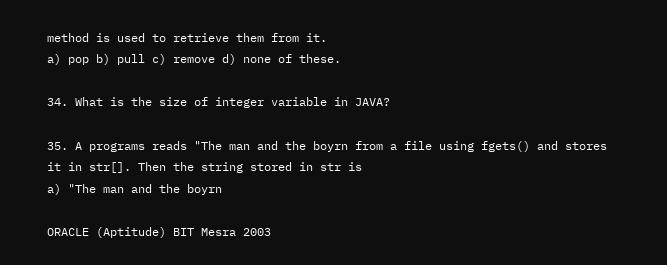method is used to retrieve them from it.
a) pop b) pull c) remove d) none of these.

34. What is the size of integer variable in JAVA?

35. A programs reads "The man and the boyrn from a file using fgets() and stores it in str[]. Then the string stored in str is
a) "The man and the boyrn

ORACLE (Aptitude) BIT Mesra 2003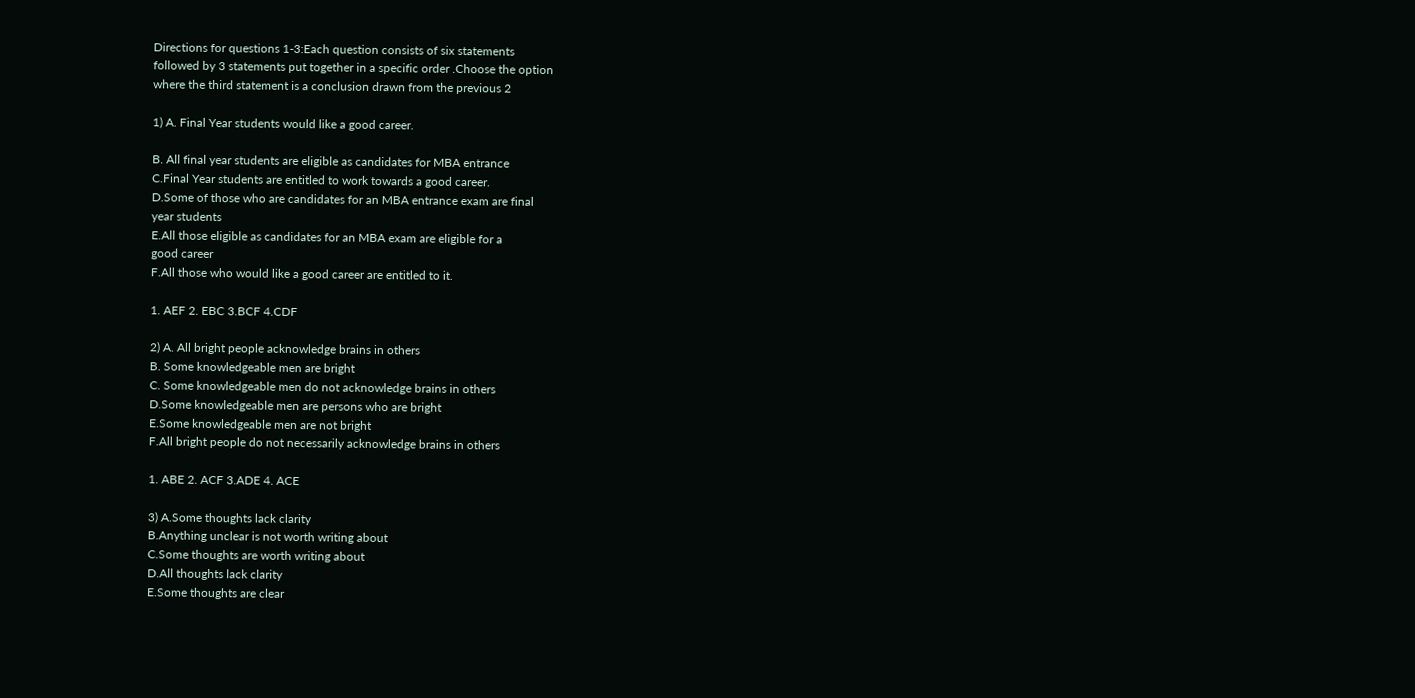Directions for questions 1-3:Each question consists of six statements
followed by 3 statements put together in a specific order .Choose the option
where the third statement is a conclusion drawn from the previous 2

1) A. Final Year students would like a good career.

B. All final year students are eligible as candidates for MBA entrance
C.Final Year students are entitled to work towards a good career.
D.Some of those who are candidates for an MBA entrance exam are final
year students
E.All those eligible as candidates for an MBA exam are eligible for a
good career
F.All those who would like a good career are entitled to it.

1. AEF 2. EBC 3.BCF 4.CDF

2) A. All bright people acknowledge brains in others
B. Some knowledgeable men are bright
C. Some knowledgeable men do not acknowledge brains in others
D.Some knowledgeable men are persons who are bright
E.Some knowledgeable men are not bright
F.All bright people do not necessarily acknowledge brains in others

1. ABE 2. ACF 3.ADE 4. ACE

3) A.Some thoughts lack clarity
B.Anything unclear is not worth writing about
C.Some thoughts are worth writing about
D.All thoughts lack clarity
E.Some thoughts are clear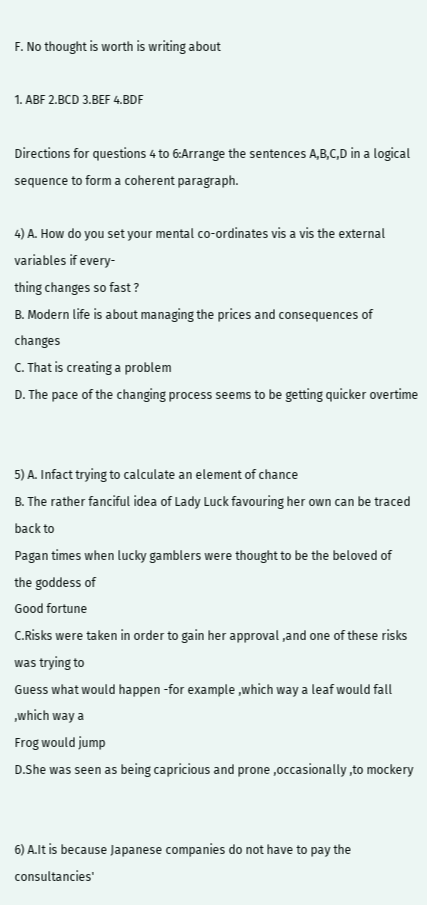F. No thought is worth is writing about

1. ABF 2.BCD 3.BEF 4.BDF

Directions for questions 4 to 6:Arrange the sentences A,B,C,D in a logical
sequence to form a coherent paragraph.

4) A. How do you set your mental co-ordinates vis a vis the external
variables if every-
thing changes so fast ?
B. Modern life is about managing the prices and consequences of changes
C. That is creating a problem
D. The pace of the changing process seems to be getting quicker overtime


5) A. Infact trying to calculate an element of chance
B. The rather fanciful idea of Lady Luck favouring her own can be traced
back to
Pagan times when lucky gamblers were thought to be the beloved of
the goddess of
Good fortune
C.Risks were taken in order to gain her approval ,and one of these risks
was trying to
Guess what would happen -for example ,which way a leaf would fall
,which way a
Frog would jump
D.She was seen as being capricious and prone ,occasionally ,to mockery


6) A.It is because Japanese companies do not have to pay the consultancies'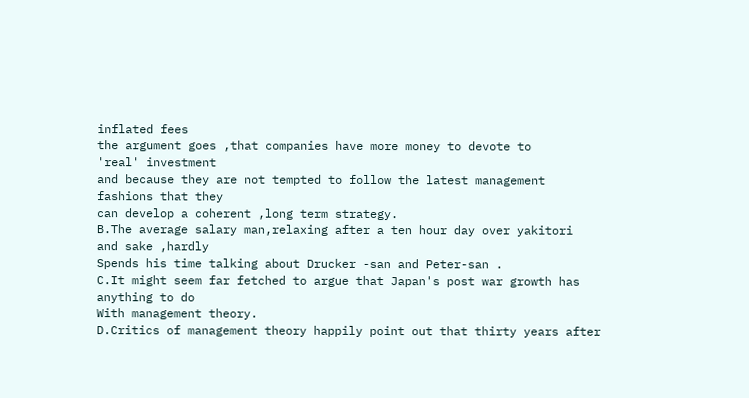inflated fees
the argument goes ,that companies have more money to devote to
'real' investment
and because they are not tempted to follow the latest management
fashions that they
can develop a coherent ,long term strategy.
B.The average salary man,relaxing after a ten hour day over yakitori
and sake ,hardly
Spends his time talking about Drucker -san and Peter-san .
C.It might seem far fetched to argue that Japan's post war growth has
anything to do
With management theory.
D.Critics of management theory happily point out that thirty years after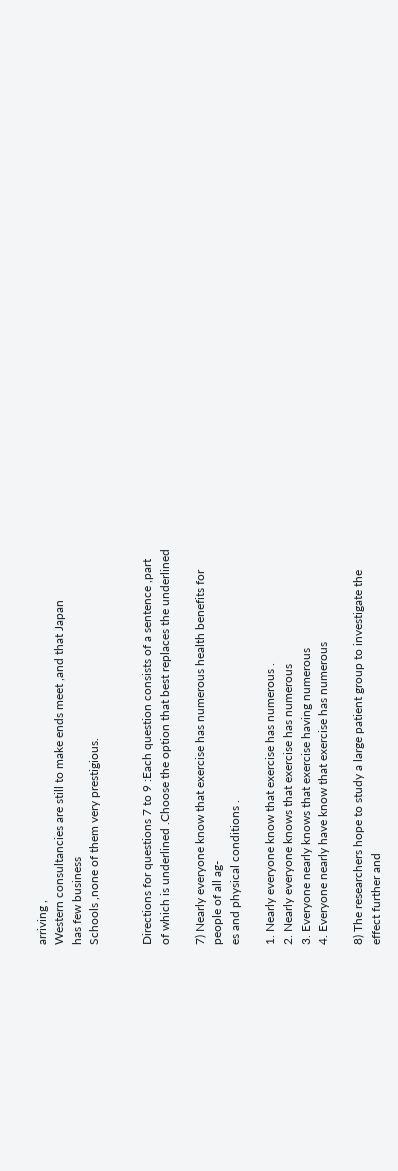arriving ,
Western consultancies are still to make ends meet ,and that Japan
has few business
Schools ,none of them very prestigious.


Directions for questions 7 to 9 :Each question consists of a sentence ,part
of which is underlined .Choose the option that best replaces the underlined

7) Nearly everyone know that exercise has numerous health benefits for
people of all ag-
es and physical conditions .

1. Nearly everyone know that exercise has numerous .
2. Nearly everyone knows that exercise has numerous
3. Everyone nearly knows that exercise having numerous
4. Everyone nearly have know that exercise has numerous

8) The researchers hope to study a large patient group to investigate the
effect further and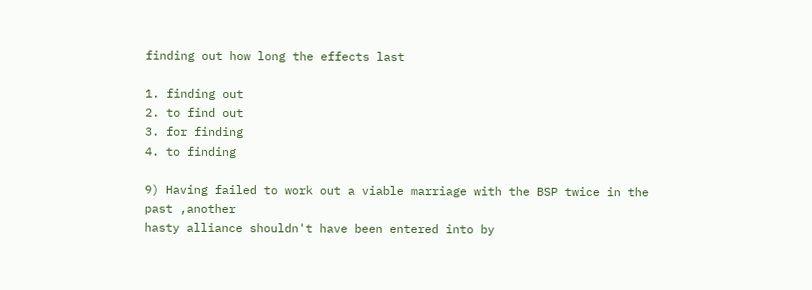finding out how long the effects last

1. finding out
2. to find out
3. for finding
4. to finding

9) Having failed to work out a viable marriage with the BSP twice in the
past ,another
hasty alliance shouldn't have been entered into by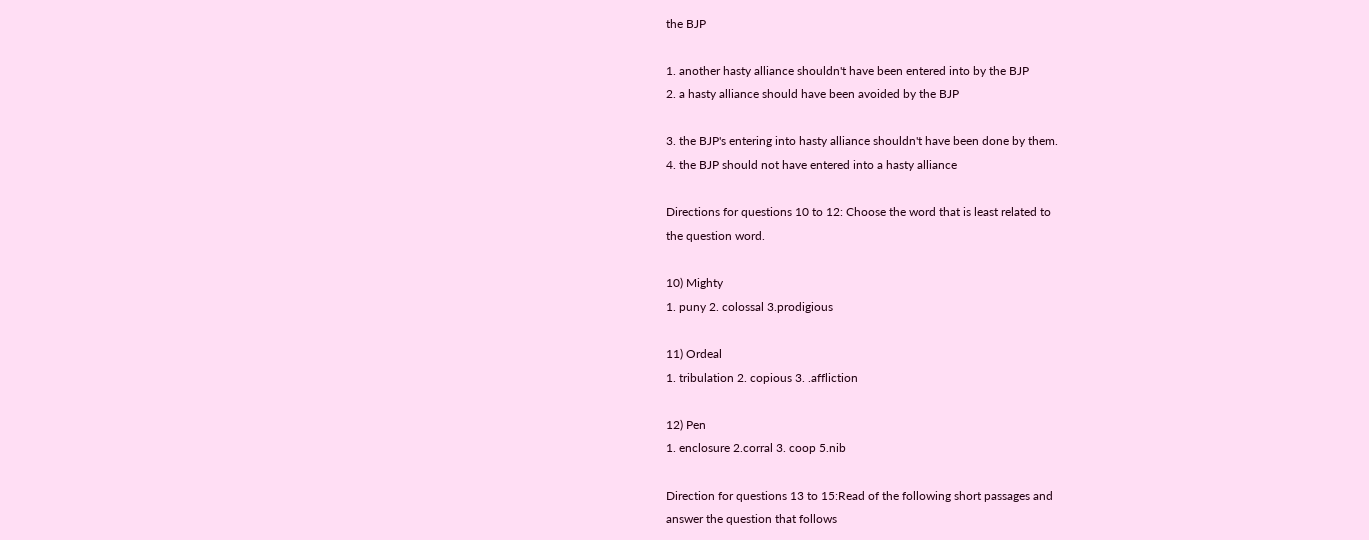the BJP

1. another hasty alliance shouldn't have been entered into by the BJP
2. a hasty alliance should have been avoided by the BJP

3. the BJP's entering into hasty alliance shouldn't have been done by them.
4. the BJP should not have entered into a hasty alliance

Directions for questions 10 to 12: Choose the word that is least related to
the question word.

10) Mighty
1. puny 2. colossal 3.prodigious

11) Ordeal
1. tribulation 2. copious 3. .affliction

12) Pen
1. enclosure 2.corral 3. coop 5.nib

Direction for questions 13 to 15:Read of the following short passages and
answer the question that follows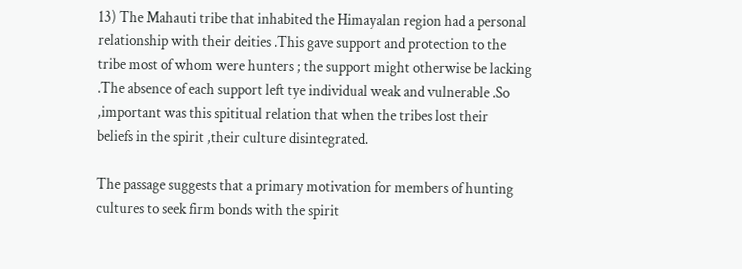13) The Mahauti tribe that inhabited the Himayalan region had a personal
relationship with their deities .This gave support and protection to the
tribe most of whom were hunters ; the support might otherwise be lacking
.The absence of each support left tye individual weak and vulnerable .So
,important was this spititual relation that when the tribes lost their
beliefs in the spirit ,their culture disintegrated.

The passage suggests that a primary motivation for members of hunting
cultures to seek firm bonds with the spirit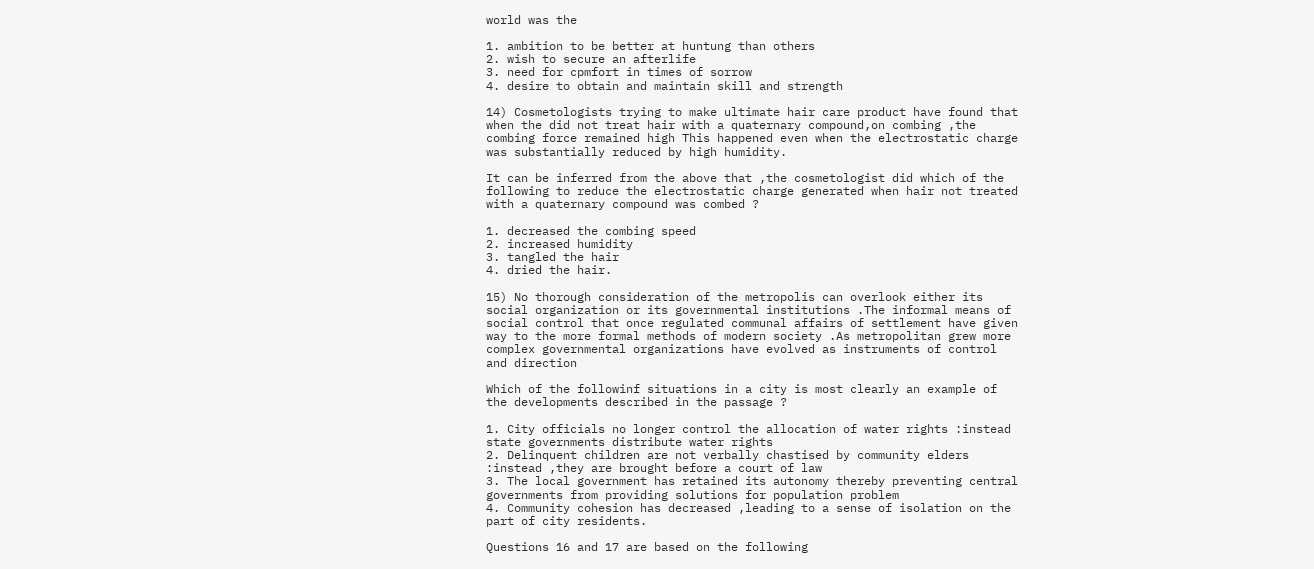world was the

1. ambition to be better at huntung than others
2. wish to secure an afterlife
3. need for cpmfort in times of sorrow
4. desire to obtain and maintain skill and strength

14) Cosmetologists trying to make ultimate hair care product have found that
when the did not treat hair with a quaternary compound,on combing ,the
combing force remained high This happened even when the electrostatic charge
was substantially reduced by high humidity.

It can be inferred from the above that ,the cosmetologist did which of the
following to reduce the electrostatic charge generated when hair not treated
with a quaternary compound was combed ?

1. decreased the combing speed
2. increased humidity
3. tangled the hair
4. dried the hair.

15) No thorough consideration of the metropolis can overlook either its
social organization or its governmental institutions .The informal means of
social control that once regulated communal affairs of settlement have given
way to the more formal methods of modern society .As metropolitan grew more
complex governmental organizations have evolved as instruments of control
and direction

Which of the followinf situations in a city is most clearly an example of
the developments described in the passage ?

1. City officials no longer control the allocation of water rights :instead
state governments distribute water rights
2. Delinquent children are not verbally chastised by community elders
:instead ,they are brought before a court of law
3. The local government has retained its autonomy thereby preventing central
governments from providing solutions for population problem
4. Community cohesion has decreased ,leading to a sense of isolation on the
part of city residents.

Questions 16 and 17 are based on the following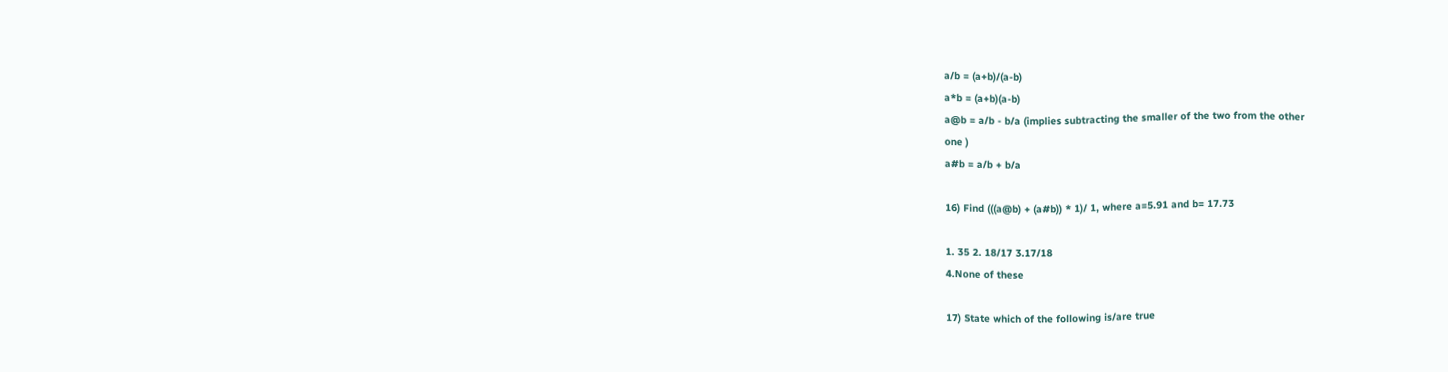a/b = (a+b)/(a-b)
a*b = (a+b)(a-b)
a@b = a/b - b/a (implies subtracting the smaller of the two from the other
one )
a#b = a/b + b/a

16) Find (((a@b) + (a#b)) * 1)/ 1, where a=5.91 and b= 17.73

1. 35 2. 18/17 3.17/18
4.None of these

17) State which of the following is/are true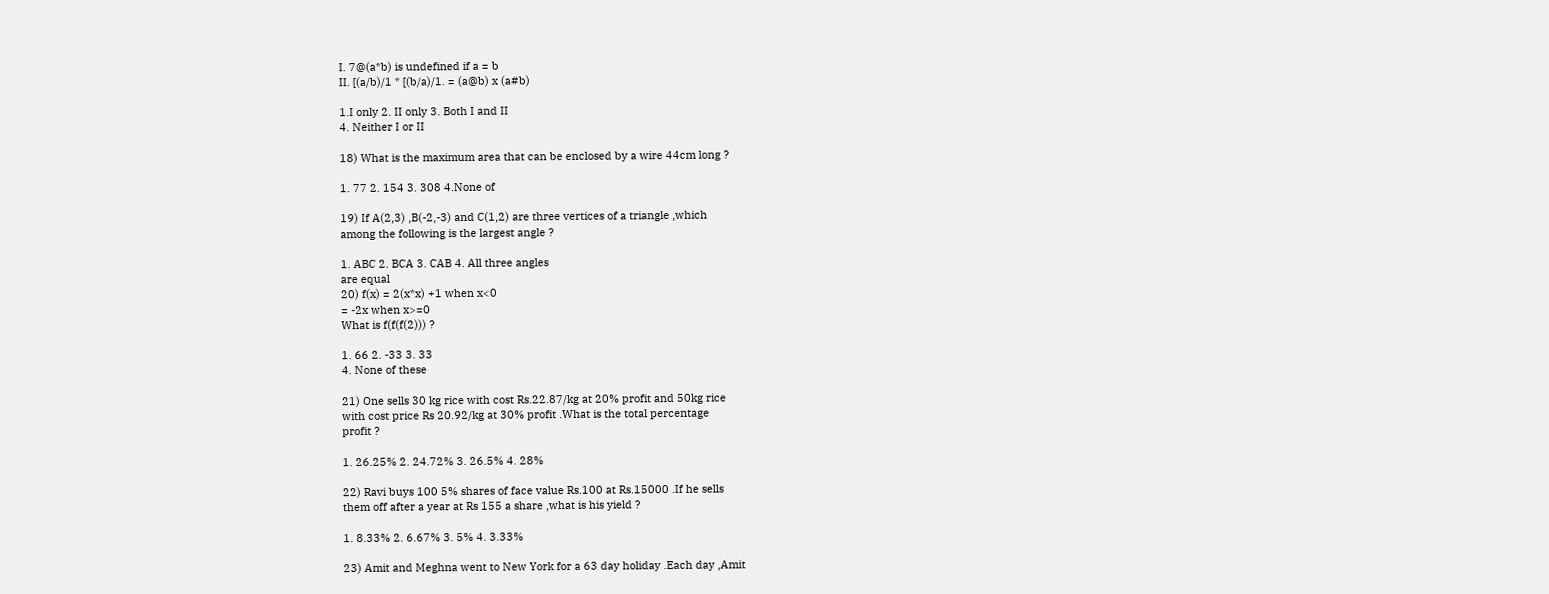I. 7@(a*b) is undefined if a = b
II. [(a/b)/1 * [(b/a)/1. = (a@b) x (a#b)

1.I only 2. II only 3. Both I and II
4. Neither I or II

18) What is the maximum area that can be enclosed by a wire 44cm long ?

1. 77 2. 154 3. 308 4.None of

19) If A(2,3) ,B(-2,-3) and C(1,2) are three vertices of a triangle ,which
among the following is the largest angle ?

1. ABC 2. BCA 3. CAB 4. All three angles
are equal
20) f(x) = 2(x*x) +1 when x<0
= -2x when x>=0
What is f(f(f(2))) ?

1. 66 2. -33 3. 33
4. None of these

21) One sells 30 kg rice with cost Rs.22.87/kg at 20% profit and 50kg rice
with cost price Rs 20.92/kg at 30% profit .What is the total percentage
profit ?

1. 26.25% 2. 24.72% 3. 26.5% 4. 28%

22) Ravi buys 100 5% shares of face value Rs.100 at Rs.15000 .If he sells
them off after a year at Rs 155 a share ,what is his yield ?

1. 8.33% 2. 6.67% 3. 5% 4. 3.33%

23) Amit and Meghna went to New York for a 63 day holiday .Each day ,Amit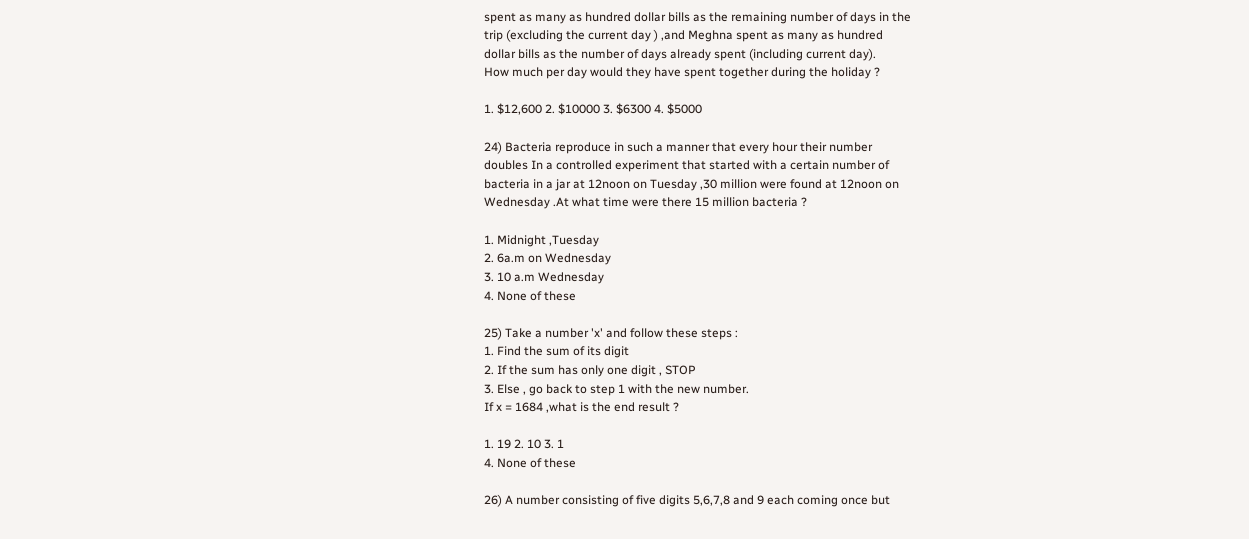spent as many as hundred dollar bills as the remaining number of days in the
trip (excluding the current day ) ,and Meghna spent as many as hundred
dollar bills as the number of days already spent (including current day).
How much per day would they have spent together during the holiday ?

1. $12,600 2. $10000 3. $6300 4. $5000

24) Bacteria reproduce in such a manner that every hour their number
doubles In a controlled experiment that started with a certain number of
bacteria in a jar at 12noon on Tuesday ,30 million were found at 12noon on
Wednesday .At what time were there 15 million bacteria ?

1. Midnight ,Tuesday
2. 6a.m on Wednesday
3. 10 a.m Wednesday
4. None of these

25) Take a number 'x' and follow these steps :
1. Find the sum of its digit
2. If the sum has only one digit , STOP
3. Else , go back to step 1 with the new number.
If x = 1684 ,what is the end result ?

1. 19 2. 10 3. 1
4. None of these

26) A number consisting of five digits 5,6,7,8 and 9 each coming once but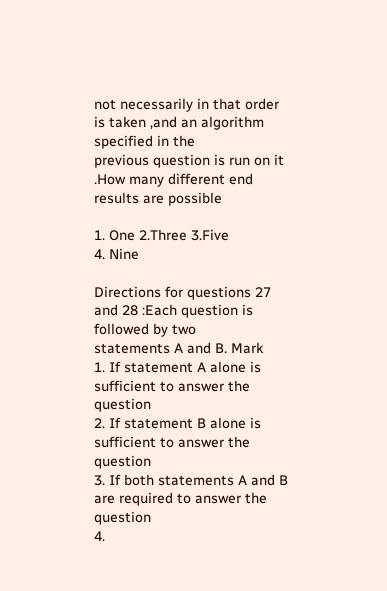not necessarily in that order is taken ,and an algorithm specified in the
previous question is run on it .How many different end results are possible

1. One 2.Three 3.Five
4. Nine

Directions for questions 27 and 28 :Each question is followed by two
statements A and B. Mark
1. If statement A alone is sufficient to answer the question
2. If statement B alone is sufficient to answer the question
3. If both statements A and B are required to answer the question
4.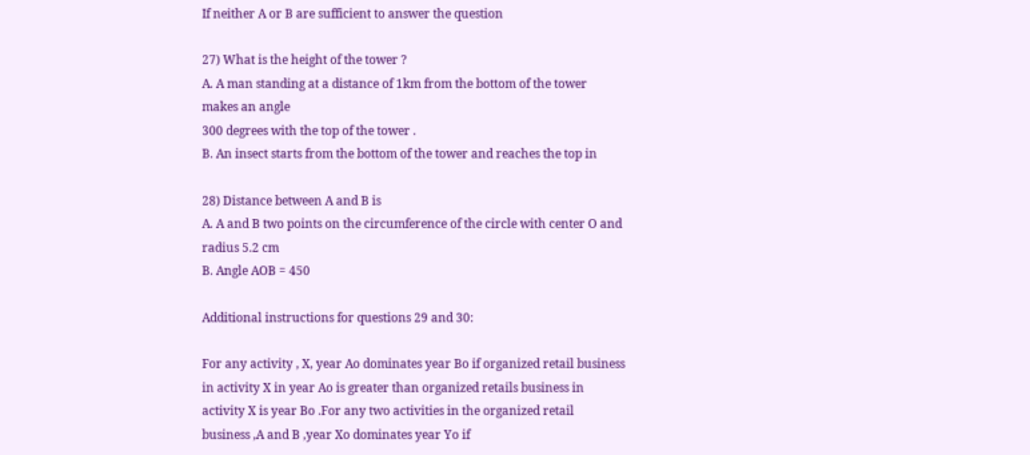If neither A or B are sufficient to answer the question

27) What is the height of the tower ?
A. A man standing at a distance of 1km from the bottom of the tower
makes an angle
300 degrees with the top of the tower .
B. An insect starts from the bottom of the tower and reaches the top in

28) Distance between A and B is
A. A and B two points on the circumference of the circle with center O and
radius 5.2 cm
B. Angle AOB = 450

Additional instructions for questions 29 and 30:

For any activity , X, year Ao dominates year Bo if organized retail business
in activity X in year Ao is greater than organized retails business in
activity X is year Bo .For any two activities in the organized retail
business ,A and B ,year Xo dominates year Yo if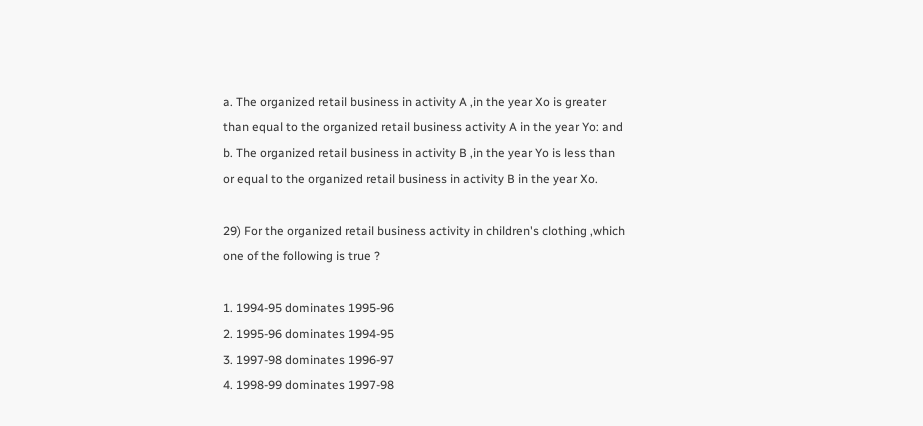a. The organized retail business in activity A ,in the year Xo is greater
than equal to the organized retail business activity A in the year Yo: and
b. The organized retail business in activity B ,in the year Yo is less than
or equal to the organized retail business in activity B in the year Xo.

29) For the organized retail business activity in children's clothing ,which
one of the following is true ?

1. 1994-95 dominates 1995-96
2. 1995-96 dominates 1994-95
3. 1997-98 dominates 1996-97
4. 1998-99 dominates 1997-98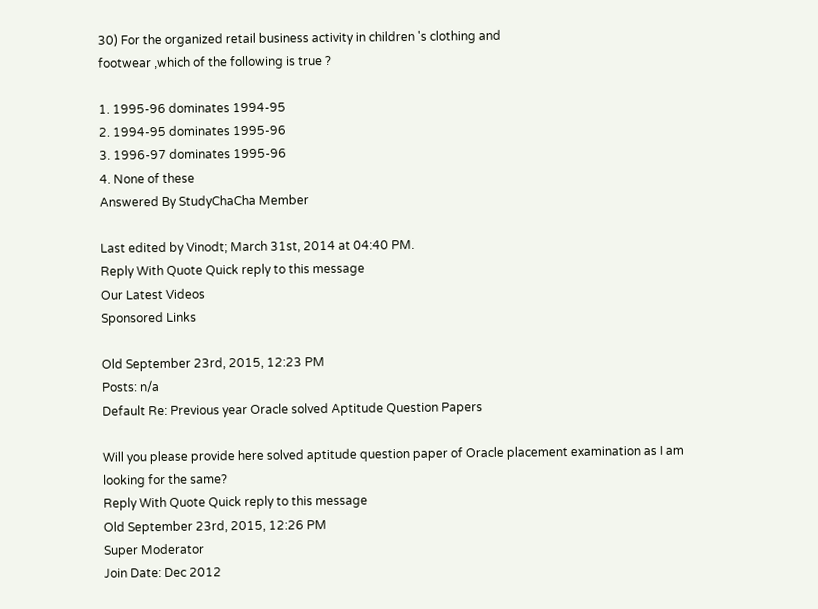30) For the organized retail business activity in children 's clothing and
footwear ,which of the following is true ?

1. 1995-96 dominates 1994-95
2. 1994-95 dominates 1995-96
3. 1996-97 dominates 1995-96
4. None of these
Answered By StudyChaCha Member

Last edited by Vinodt; March 31st, 2014 at 04:40 PM.
Reply With Quote Quick reply to this message
Our Latest Videos
Sponsored Links

Old September 23rd, 2015, 12:23 PM
Posts: n/a
Default Re: Previous year Oracle solved Aptitude Question Papers

Will you please provide here solved aptitude question paper of Oracle placement examination as I am looking for the same?
Reply With Quote Quick reply to this message
Old September 23rd, 2015, 12:26 PM
Super Moderator
Join Date: Dec 2012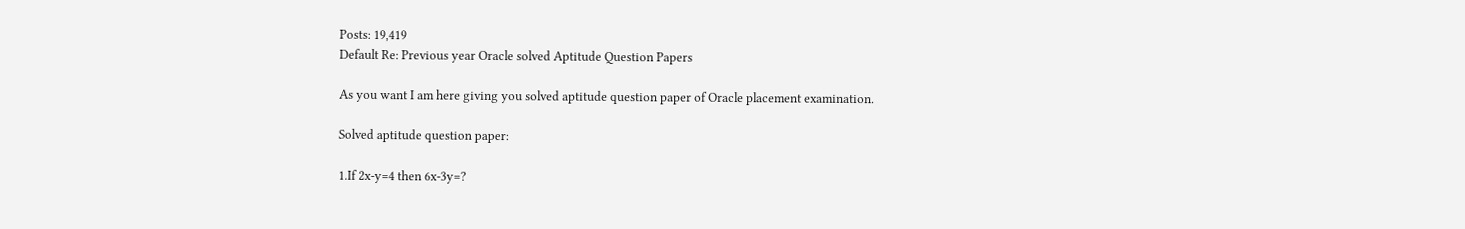Posts: 19,419
Default Re: Previous year Oracle solved Aptitude Question Papers

As you want I am here giving you solved aptitude question paper of Oracle placement examination.

Solved aptitude question paper:

1.If 2x-y=4 then 6x-3y=?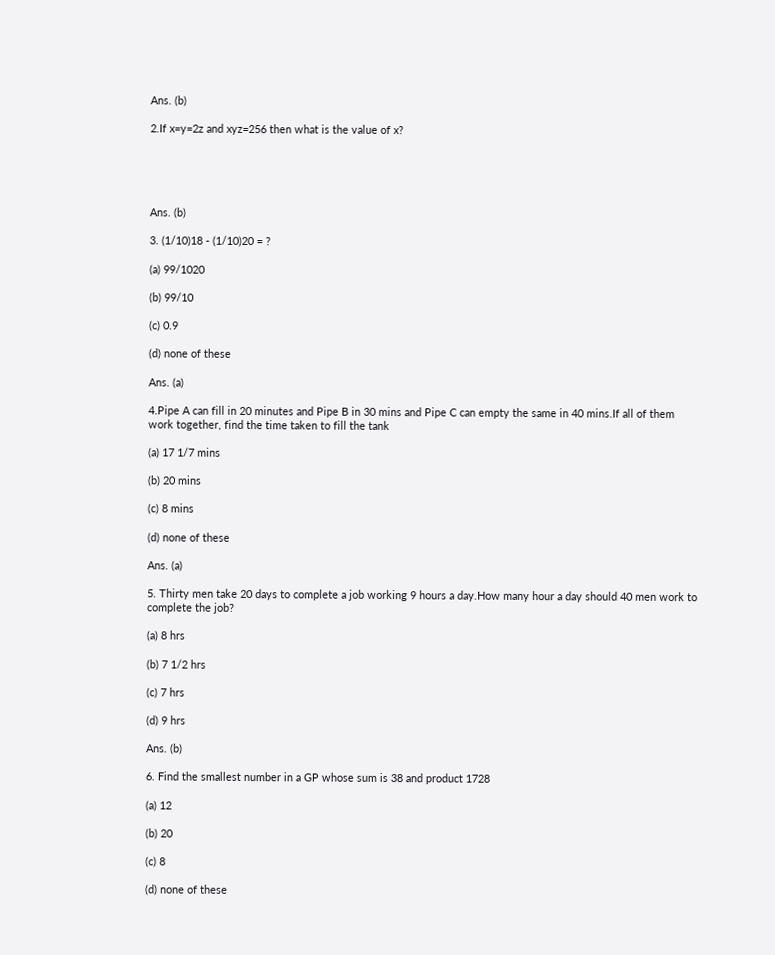Ans. (b)

2.If x=y=2z and xyz=256 then what is the value of x?





Ans. (b)

3. (1/10)18 - (1/10)20 = ?

(a) 99/1020

(b) 99/10

(c) 0.9

(d) none of these

Ans. (a)

4.Pipe A can fill in 20 minutes and Pipe B in 30 mins and Pipe C can empty the same in 40 mins.If all of them work together, find the time taken to fill the tank

(a) 17 1/7 mins

(b) 20 mins

(c) 8 mins

(d) none of these

Ans. (a)

5. Thirty men take 20 days to complete a job working 9 hours a day.How many hour a day should 40 men work to complete the job?

(a) 8 hrs

(b) 7 1/2 hrs

(c) 7 hrs

(d) 9 hrs

Ans. (b)

6. Find the smallest number in a GP whose sum is 38 and product 1728

(a) 12

(b) 20

(c) 8

(d) none of these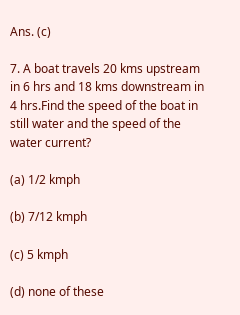Ans. (c)

7. A boat travels 20 kms upstream in 6 hrs and 18 kms downstream in 4 hrs.Find the speed of the boat in still water and the speed of the water current?

(a) 1/2 kmph

(b) 7/12 kmph

(c) 5 kmph

(d) none of these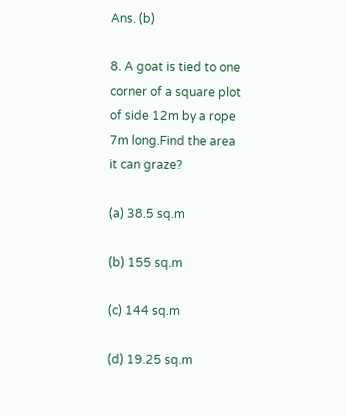Ans. (b)

8. A goat is tied to one corner of a square plot of side 12m by a rope 7m long.Find the area it can graze?

(a) 38.5 sq.m

(b) 155 sq.m

(c) 144 sq.m

(d) 19.25 sq.m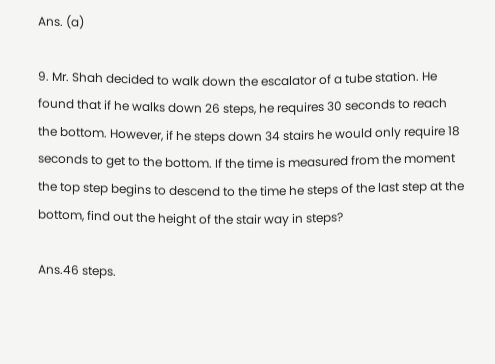Ans. (a)

9. Mr. Shah decided to walk down the escalator of a tube station. He found that if he walks down 26 steps, he requires 30 seconds to reach the bottom. However, if he steps down 34 stairs he would only require 18 seconds to get to the bottom. If the time is measured from the moment the top step begins to descend to the time he steps of the last step at the bottom, find out the height of the stair way in steps?

Ans.46 steps.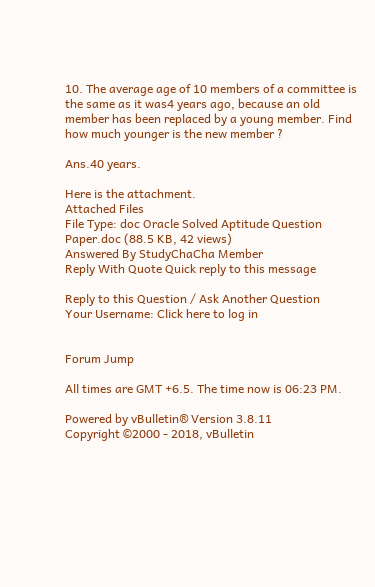10. The average age of 10 members of a committee is the same as it was4 years ago, because an old member has been replaced by a young member. Find how much younger is the new member ?

Ans.40 years.

Here is the attachment.
Attached Files
File Type: doc Oracle Solved Aptitude Question Paper.doc (88.5 KB, 42 views)
Answered By StudyChaCha Member
Reply With Quote Quick reply to this message

Reply to this Question / Ask Another Question
Your Username: Click here to log in


Forum Jump

All times are GMT +6.5. The time now is 06:23 PM.

Powered by vBulletin® Version 3.8.11
Copyright ©2000 - 2018, vBulletin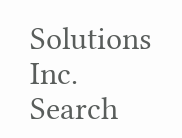Solutions Inc.
Search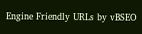Engine Friendly URLs by vBSEO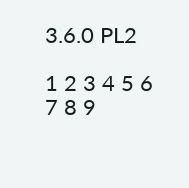3.6.0 PL2

1 2 3 4 5 6 7 8 9